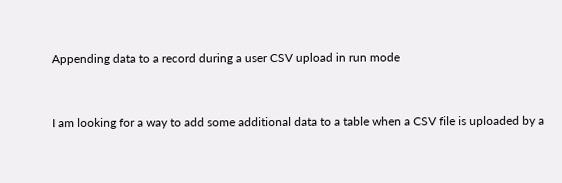Appending data to a record during a user CSV upload in run mode


I am looking for a way to add some additional data to a table when a CSV file is uploaded by a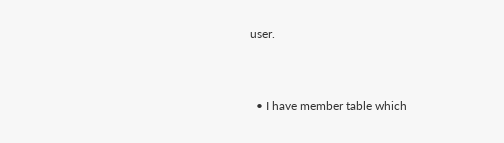user.


  • I have member table which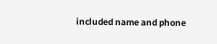included name and phone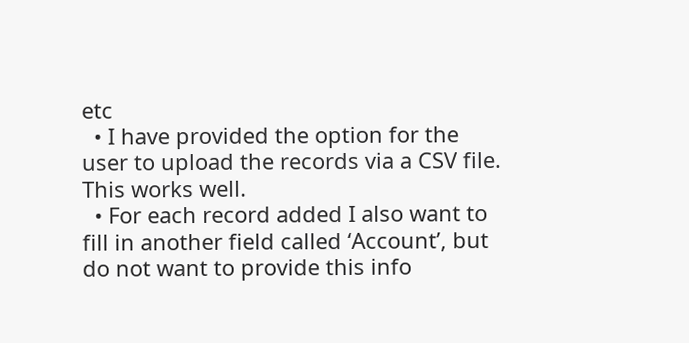etc
  • I have provided the option for the user to upload the records via a CSV file. This works well.
  • For each record added I also want to fill in another field called ‘Account’, but do not want to provide this info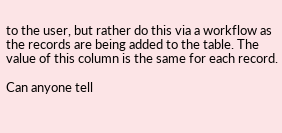to the user, but rather do this via a workflow as the records are being added to the table. The value of this column is the same for each record.

Can anyone tell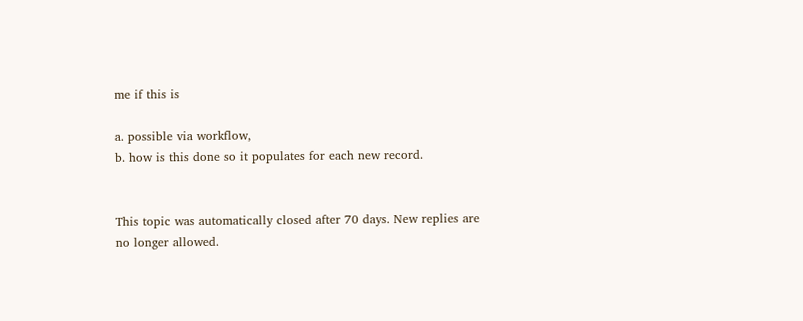me if this is

a. possible via workflow,
b. how is this done so it populates for each new record.


This topic was automatically closed after 70 days. New replies are no longer allowed.